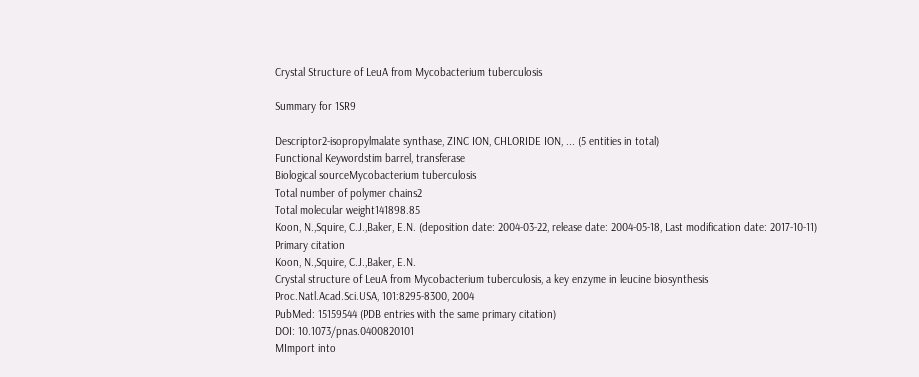Crystal Structure of LeuA from Mycobacterium tuberculosis

Summary for 1SR9

Descriptor2-isopropylmalate synthase, ZINC ION, CHLORIDE ION, ... (5 entities in total)
Functional Keywordstim barrel, transferase
Biological sourceMycobacterium tuberculosis
Total number of polymer chains2
Total molecular weight141898.85
Koon, N.,Squire, C.J.,Baker, E.N. (deposition date: 2004-03-22, release date: 2004-05-18, Last modification date: 2017-10-11)
Primary citation
Koon, N.,Squire, C.J.,Baker, E.N.
Crystal structure of LeuA from Mycobacterium tuberculosis, a key enzyme in leucine biosynthesis
Proc.Natl.Acad.Sci.USA, 101:8295-8300, 2004
PubMed: 15159544 (PDB entries with the same primary citation)
DOI: 10.1073/pnas.0400820101
MImport into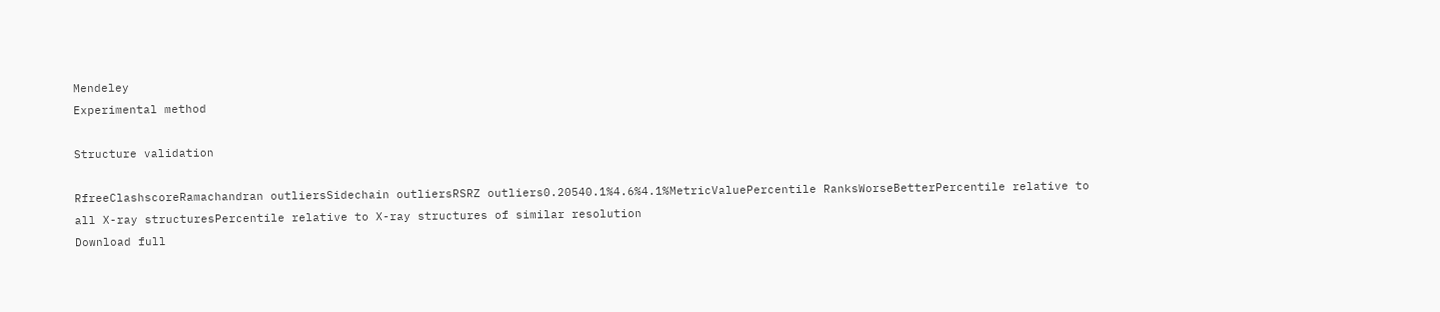Mendeley
Experimental method

Structure validation

RfreeClashscoreRamachandran outliersSidechain outliersRSRZ outliers0.20540.1%4.6%4.1%MetricValuePercentile RanksWorseBetterPercentile relative to all X-ray structuresPercentile relative to X-ray structures of similar resolution
Download full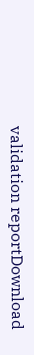validation reportDownload